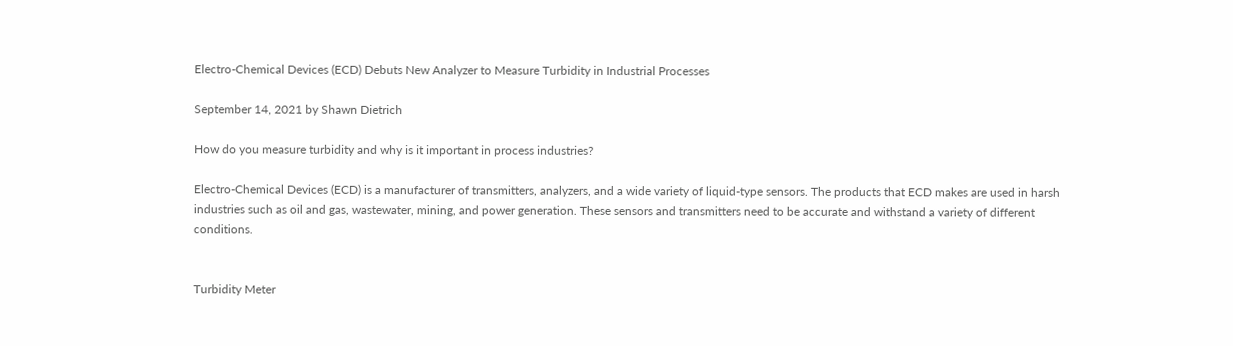Electro-Chemical Devices (ECD) Debuts New Analyzer to Measure Turbidity in Industrial Processes

September 14, 2021 by Shawn Dietrich

How do you measure turbidity and why is it important in process industries?

Electro-Chemical Devices (ECD) is a manufacturer of transmitters, analyzers, and a wide variety of liquid-type sensors. The products that ECD makes are used in harsh industries such as oil and gas, wastewater, mining, and power generation. These sensors and transmitters need to be accurate and withstand a variety of different conditions.


Turbidity Meter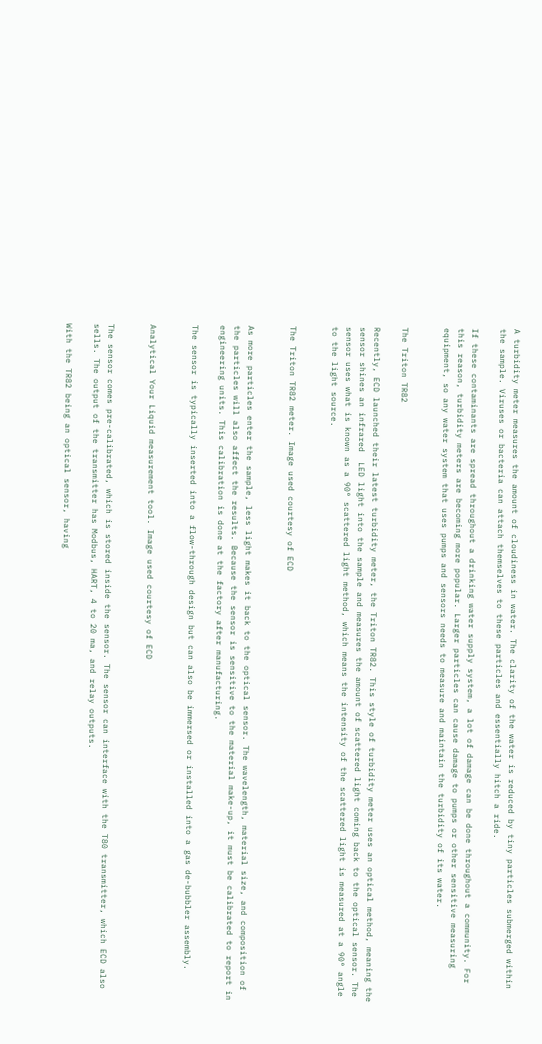A turbidity meter measures the amount of cloudiness in water. The clarity of the water is reduced by tiny particles submerged within the sample. Viruses or bacteria can attach themselves to these particles and essentially hitch a ride.

If these contaminants are spread throughout a drinking water supply system, a lot of damage can be done throughout a community. For this reason, turbidity meters are becoming more popular. Larger particles can cause damage to pumps or other sensitive measuring equipment, so any water system that uses pumps and sensors needs to measure and maintain the turbidity of its water.


The Triton TR82

Recently, ECD launched their latest turbidity meter, the Triton TR82. This style of turbidity meter uses an optical method, meaning the sensor shines an infrared  LED light into the sample and measures the amount of scattered light coming back to the optical sensor. The sensor uses what is known as a 90° scattered light method, which means the intensity of the scattered light is measured at a 90° angle to the light source.


The Triton TR82 meter. Image used courtesy of ECD


As more particles enter the sample, less light makes it back to the optical sensor. The wavelength, material size, and composition of the particles will also affect the results. Because the sensor is sensitive to the material make-up, it must be calibrated to report in engineering units. This calibration is done at the factory after manufacturing.

The sensor is typically inserted into a flow-through design but can also be immersed or installed into a gas de-bubbler assembly.


Analytical Your Liquid measurement tool. Image used courtesy of ECD


The sensor comes pre-calibrated, which is stored inside the sensor. The sensor can interface with the T80 transmitter, which ECD also sells. The output of the transmitter has Modbus, HART, 4 to 20 ma, and relay outputs.

With the TR82 being an optical sensor, having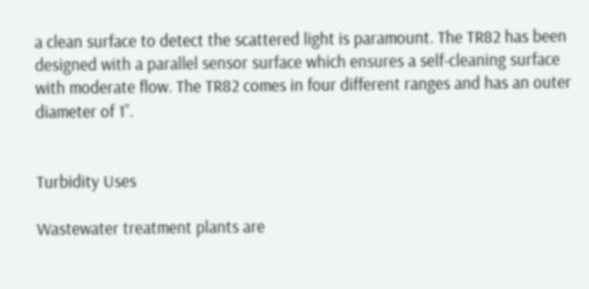a clean surface to detect the scattered light is paramount. The TR82 has been designed with a parallel sensor surface which ensures a self-cleaning surface with moderate flow. The TR82 comes in four different ranges and has an outer diameter of 1”.


Turbidity Uses

Wastewater treatment plants are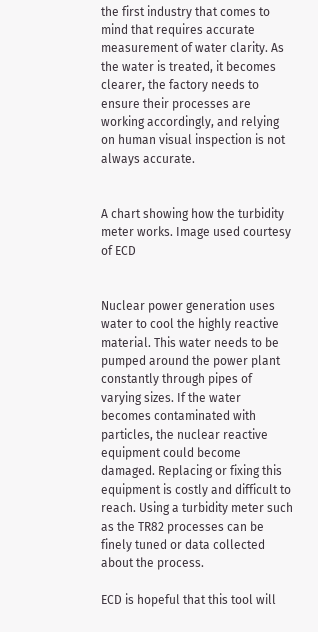the first industry that comes to mind that requires accurate measurement of water clarity. As the water is treated, it becomes clearer, the factory needs to ensure their processes are working accordingly, and relying on human visual inspection is not always accurate.


A chart showing how the turbidity meter works. Image used courtesy of ECD


Nuclear power generation uses water to cool the highly reactive material. This water needs to be pumped around the power plant constantly through pipes of varying sizes. If the water becomes contaminated with particles, the nuclear reactive equipment could become damaged. Replacing or fixing this equipment is costly and difficult to reach. Using a turbidity meter such as the TR82 processes can be finely tuned or data collected about the process.

ECD is hopeful that this tool will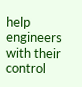help engineers with their control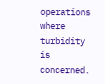operations where turbidity is concerned.